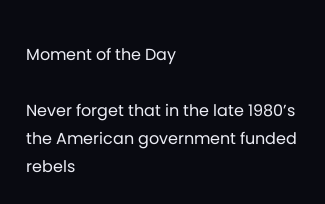Moment of the Day

Never forget that in the late 1980’s the American government funded rebels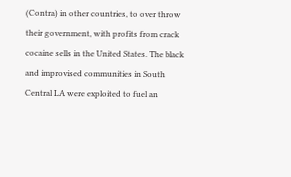(Contra) in other countries, to over throw their government, with profits from crack cocaine sells in the United States. The black and improvised communities in South Central LA were exploited to fuel an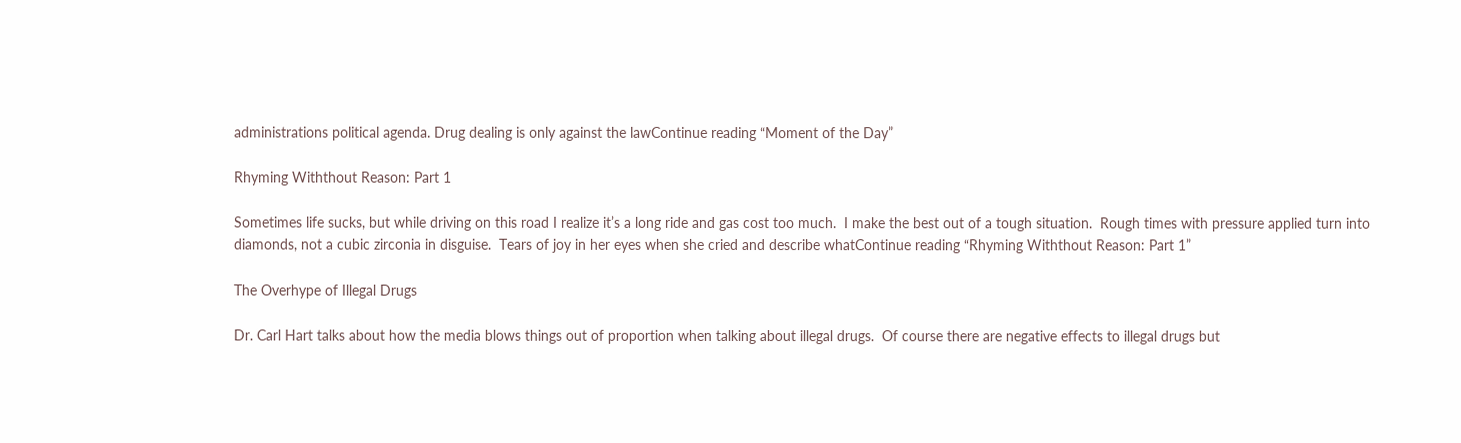administrations political agenda. Drug dealing is only against the lawContinue reading “Moment of the Day”

Rhyming Withthout Reason: Part 1

Sometimes life sucks, but while driving on this road I realize it’s a long ride and gas cost too much.  I make the best out of a tough situation.  Rough times with pressure applied turn into diamonds, not a cubic zirconia in disguise.  Tears of joy in her eyes when she cried and describe whatContinue reading “Rhyming Withthout Reason: Part 1”

The Overhype of Illegal Drugs

Dr. Carl Hart talks about how the media blows things out of proportion when talking about illegal drugs.  Of course there are negative effects to illegal drugs but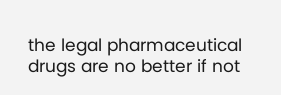the legal pharmaceutical drugs are no better if not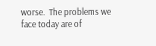worse.  The problems we face today are of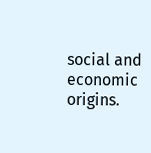social and economic origins.